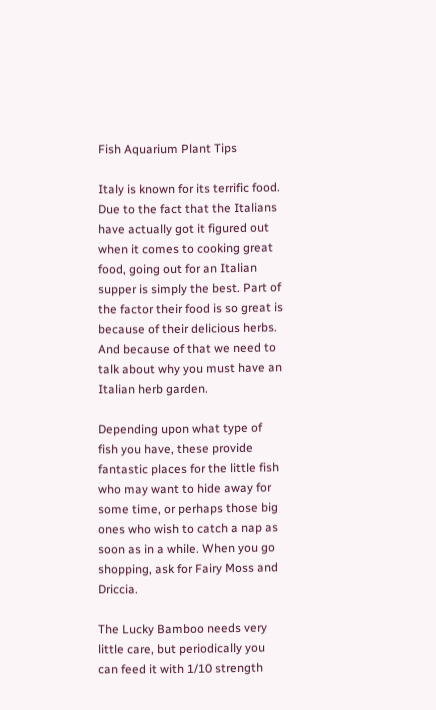Fish Aquarium Plant Tips

Italy is known for its terrific food. Due to the fact that the Italians have actually got it figured out when it comes to cooking great food, going out for an Italian supper is simply the best. Part of the factor their food is so great is because of their delicious herbs. And because of that we need to talk about why you must have an Italian herb garden.

Depending upon what type of fish you have, these provide fantastic places for the little fish who may want to hide away for some time, or perhaps those big ones who wish to catch a nap as soon as in a while. When you go shopping, ask for Fairy Moss and Driccia.

The Lucky Bamboo needs very little care, but periodically you can feed it with 1/10 strength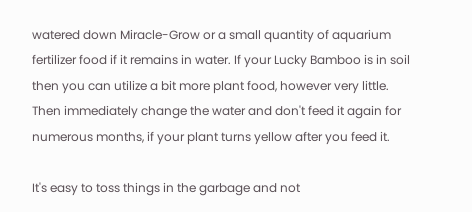watered down Miracle-Grow or a small quantity of aquarium fertilizer food if it remains in water. If your Lucky Bamboo is in soil then you can utilize a bit more plant food, however very little. Then immediately change the water and don't feed it again for numerous months, if your plant turns yellow after you feed it.

It's easy to toss things in the garbage and not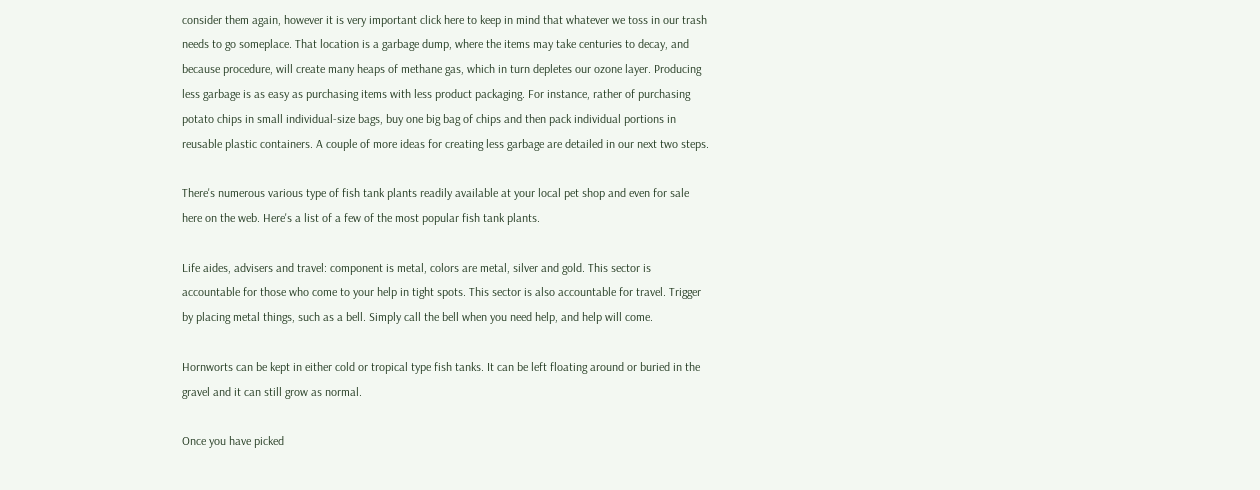consider them again, however it is very important click here to keep in mind that whatever we toss in our trash needs to go someplace. That location is a garbage dump, where the items may take centuries to decay, and because procedure, will create many heaps of methane gas, which in turn depletes our ozone layer. Producing less garbage is as easy as purchasing items with less product packaging. For instance, rather of purchasing potato chips in small individual-size bags, buy one big bag of chips and then pack individual portions in reusable plastic containers. A couple of more ideas for creating less garbage are detailed in our next two steps.

There's numerous various type of fish tank plants readily available at your local pet shop and even for sale here on the web. Here's a list of a few of the most popular fish tank plants.

Life aides, advisers and travel: component is metal, colors are metal, silver and gold. This sector is accountable for those who come to your help in tight spots. This sector is also accountable for travel. Trigger by placing metal things, such as a bell. Simply call the bell when you need help, and help will come.

Hornworts can be kept in either cold or tropical type fish tanks. It can be left floating around or buried in the gravel and it can still grow as normal.

Once you have picked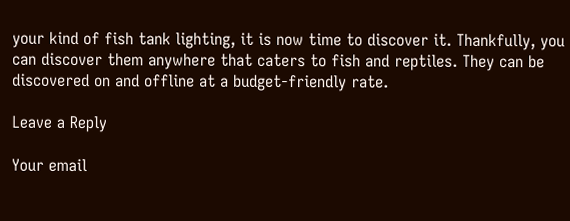your kind of fish tank lighting, it is now time to discover it. Thankfully, you can discover them anywhere that caters to fish and reptiles. They can be discovered on and offline at a budget-friendly rate.

Leave a Reply

Your email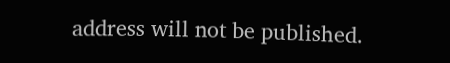address will not be published.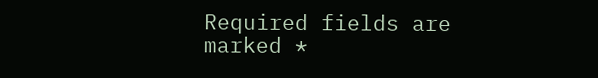Required fields are marked *